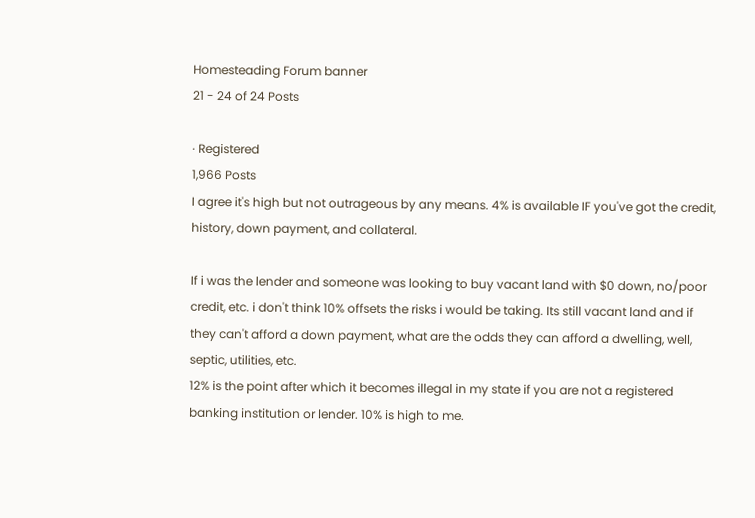Homesteading Forum banner
21 - 24 of 24 Posts

· Registered
1,966 Posts
I agree it's high but not outrageous by any means. 4% is available IF you've got the credit, history, down payment, and collateral.

If i was the lender and someone was looking to buy vacant land with $0 down, no/poor credit, etc. i don't think 10% offsets the risks i would be taking. Its still vacant land and if they can't afford a down payment, what are the odds they can afford a dwelling, well, septic, utilities, etc.
12% is the point after which it becomes illegal in my state if you are not a registered banking institution or lender. 10% is high to me.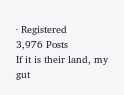· Registered
3,976 Posts
If it is their land, my gut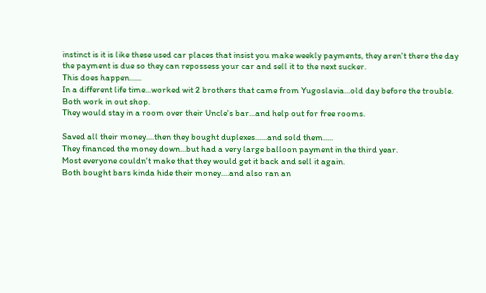instinct is it is like these used car places that insist you make weekly payments, they aren't there the day the payment is due so they can repossess your car and sell it to the next sucker.
This does happen......
In a different life time...worked wit 2 brothers that came from Yugoslavia...old day before the trouble.
Both work in out shop.
They would stay in a room over their Uncle's bar...and help out for free rooms.

Saved all their money....then they bought duplexes......and sold them.....
They financed the money down...but had a very large balloon payment in the third year.
Most everyone couldn't make that they would get it back and sell it again.
Both bought bars kinda hide their money....and also ran an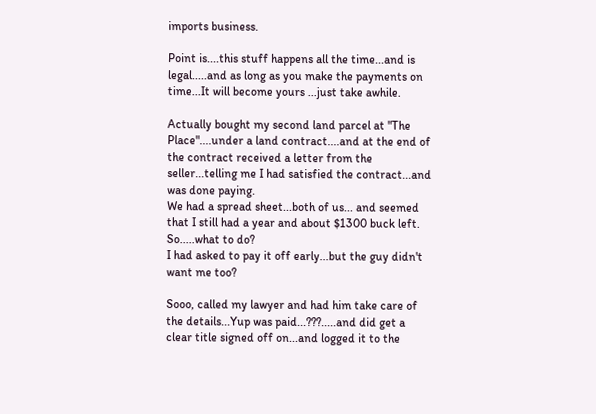imports business.

Point is....this stuff happens all the time...and is legal.....and as long as you make the payments on time...It will become yours ...just take awhile.

Actually bought my second land parcel at "The Place"....under a land contract....and at the end of the contract received a letter from the seller...telling me I had satisfied the contract...and was done paying.
We had a spread sheet...both of us... and seemed that I still had a year and about $1300 buck left.
So.....what to do?
I had asked to pay it off early...but the guy didn't want me too?

Sooo, called my lawyer and had him take care of the details...Yup was paid...???.....and did get a clear title signed off on...and logged it to the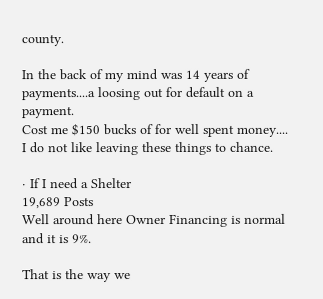county.

In the back of my mind was 14 years of payments....a loosing out for default on a payment.
Cost me $150 bucks of for well spent money....
I do not like leaving these things to chance.

· If I need a Shelter
19,689 Posts
Well around here Owner Financing is normal and it is 9%.

That is the way we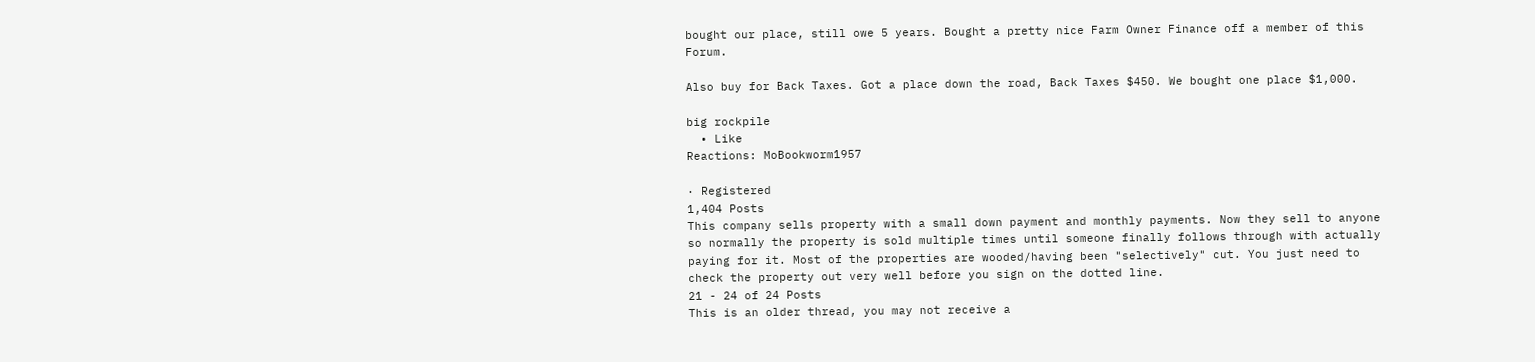bought our place, still owe 5 years. Bought a pretty nice Farm Owner Finance off a member of this Forum.

Also buy for Back Taxes. Got a place down the road, Back Taxes $450. We bought one place $1,000.

big rockpile
  • Like
Reactions: MoBookworm1957

· Registered
1,404 Posts
This company sells property with a small down payment and monthly payments. Now they sell to anyone so normally the property is sold multiple times until someone finally follows through with actually paying for it. Most of the properties are wooded/having been "selectively" cut. You just need to check the property out very well before you sign on the dotted line.
21 - 24 of 24 Posts
This is an older thread, you may not receive a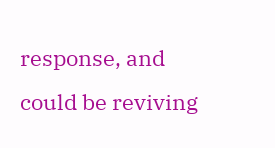response, and could be reviving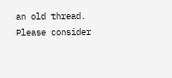an old thread. Please consider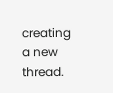creating a new thread.